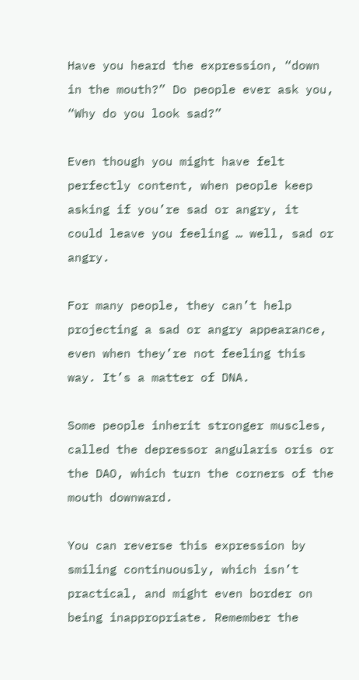Have you heard the expression, “down in the mouth?” Do people ever ask you, “Why do you look sad?”

Even though you might have felt perfectly content, when people keep asking if you’re sad or angry, it could leave you feeling … well, sad or angry.

For many people, they can’t help projecting a sad or angry appearance, even when they’re not feeling this way. It’s a matter of DNA.

Some people inherit stronger muscles, called the depressor angularis oris or the DAO, which turn the corners of the mouth downward.

You can reverse this expression by smiling continuously, which isn’t practical, and might even border on being inappropriate. Remember the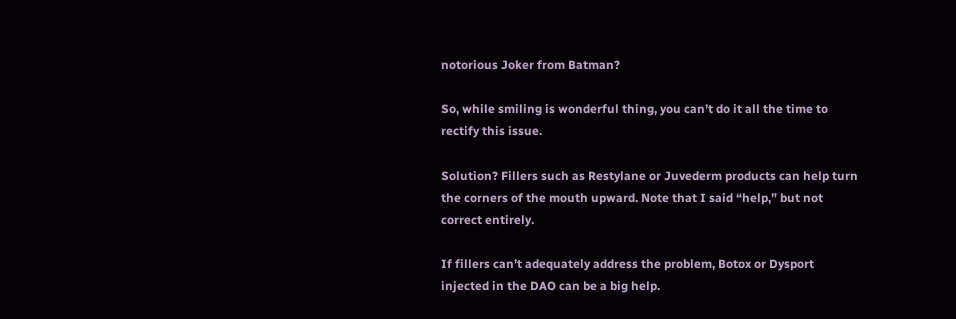notorious Joker from Batman?

So, while smiling is wonderful thing, you can’t do it all the time to rectify this issue.

Solution? Fillers such as Restylane or Juvederm products can help turn the corners of the mouth upward. Note that I said “help,” but not correct entirely.

If fillers can’t adequately address the problem, Botox or Dysport injected in the DAO can be a big help.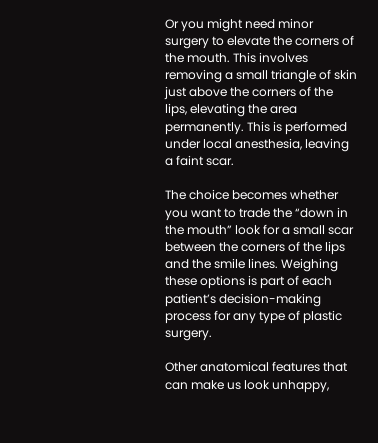Or you might need minor surgery to elevate the corners of the mouth. This involves removing a small triangle of skin just above the corners of the lips, elevating the area permanently. This is performed under local anesthesia, leaving a faint scar.

The choice becomes whether you want to trade the “down in the mouth” look for a small scar between the corners of the lips and the smile lines. Weighing these options is part of each patient’s decision-making process for any type of plastic surgery.

Other anatomical features that can make us look unhappy,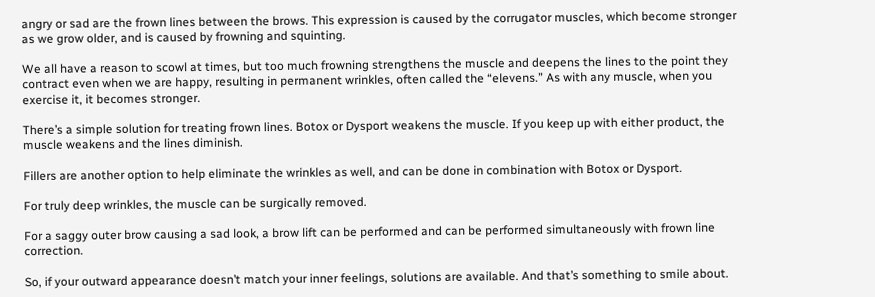angry or sad are the frown lines between the brows. This expression is caused by the corrugator muscles, which become stronger as we grow older, and is caused by frowning and squinting.

We all have a reason to scowl at times, but too much frowning strengthens the muscle and deepens the lines to the point they contract even when we are happy, resulting in permanent wrinkles, often called the “elevens.” As with any muscle, when you exercise it, it becomes stronger.

There’s a simple solution for treating frown lines. Botox or Dysport weakens the muscle. If you keep up with either product, the muscle weakens and the lines diminish.

Fillers are another option to help eliminate the wrinkles as well, and can be done in combination with Botox or Dysport.

For truly deep wrinkles, the muscle can be surgically removed.

For a saggy outer brow causing a sad look, a brow lift can be performed and can be performed simultaneously with frown line correction.

So, if your outward appearance doesn’t match your inner feelings, solutions are available. And that’s something to smile about.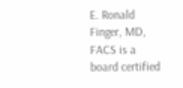E. Ronald Finger, MD, FACS is a board certified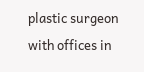plastic surgeon with offices in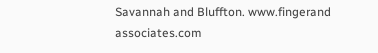Savannah and Bluffton. www.fingerand associates.com